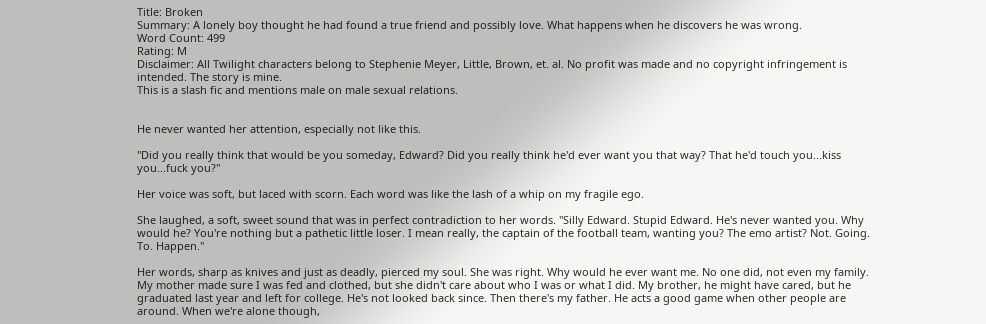Title: Broken
Summary: A lonely boy thought he had found a true friend and possibly love. What happens when he discovers he was wrong.
Word Count: 499
Rating: M
Disclaimer: All Twilight characters belong to Stephenie Meyer, Little, Brown, et. al. No profit was made and no copyright infringement is intended. The story is mine.
This is a slash fic and mentions male on male sexual relations.


He never wanted her attention, especially not like this.

"Did you really think that would be you someday, Edward? Did you really think he'd ever want you that way? That he'd touch you...kiss you...fuck you?"

Her voice was soft, but laced with scorn. Each word was like the lash of a whip on my fragile ego.

She laughed, a soft, sweet sound that was in perfect contradiction to her words. "Silly Edward. Stupid Edward. He's never wanted you. Why would he? You're nothing but a pathetic little loser. I mean really, the captain of the football team, wanting you? The emo artist? Not. Going. To. Happen."

Her words, sharp as knives and just as deadly, pierced my soul. She was right. Why would he ever want me. No one did, not even my family. My mother made sure I was fed and clothed, but she didn't care about who I was or what I did. My brother, he might have cared, but he graduated last year and left for college. He's not looked back since. Then there's my father. He acts a good game when other people are around. When we're alone though,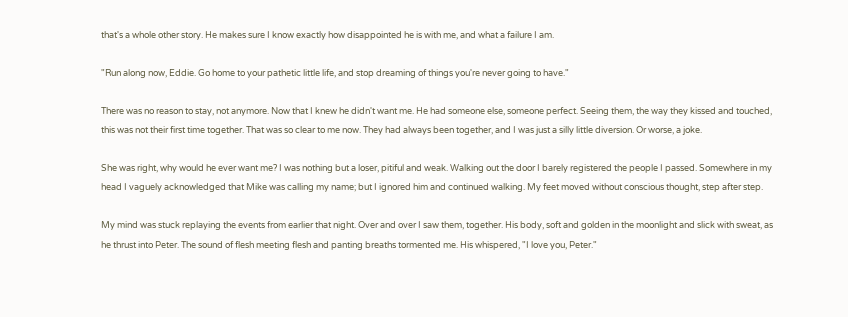that's a whole other story. He makes sure I know exactly how disappointed he is with me, and what a failure I am.

"Run along now, Eddie. Go home to your pathetic little life, and stop dreaming of things you're never going to have."

There was no reason to stay, not anymore. Now that I knew he didn't want me. He had someone else, someone perfect. Seeing them, the way they kissed and touched, this was not their first time together. That was so clear to me now. They had always been together, and I was just a silly little diversion. Or worse, a joke.

She was right, why would he ever want me? I was nothing but a loser, pitiful and weak. Walking out the door I barely registered the people I passed. Somewhere in my head I vaguely acknowledged that Mike was calling my name; but I ignored him and continued walking. My feet moved without conscious thought, step after step.

My mind was stuck replaying the events from earlier that night. Over and over I saw them, together. His body, soft and golden in the moonlight and slick with sweat, as he thrust into Peter. The sound of flesh meeting flesh and panting breaths tormented me. His whispered, "I love you, Peter."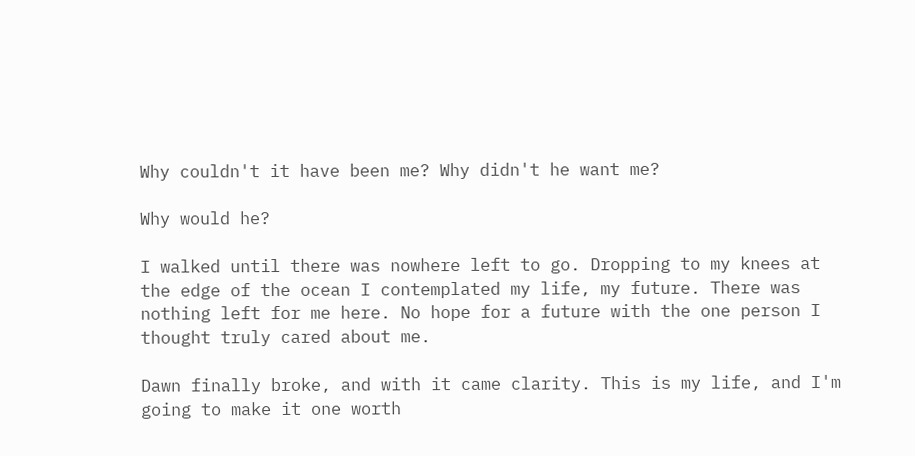Why couldn't it have been me? Why didn't he want me?

Why would he?

I walked until there was nowhere left to go. Dropping to my knees at the edge of the ocean I contemplated my life, my future. There was nothing left for me here. No hope for a future with the one person I thought truly cared about me.

Dawn finally broke, and with it came clarity. This is my life, and I'm going to make it one worth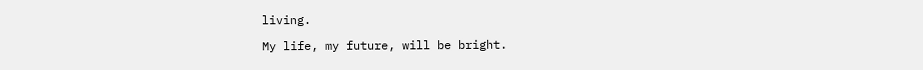living.

My life, my future, will be bright.